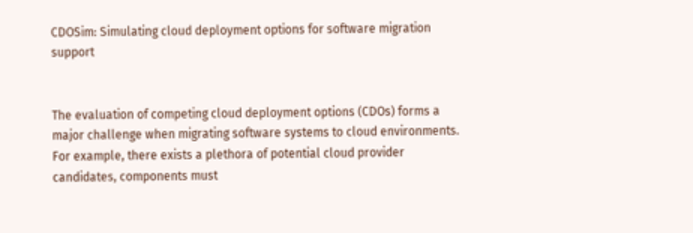CDOSim: Simulating cloud deployment options for software migration support


The evaluation of competing cloud deployment options (CDOs) forms a major challenge when migrating software systems to cloud environments. For example, there exists a plethora of potential cloud provider candidates, components must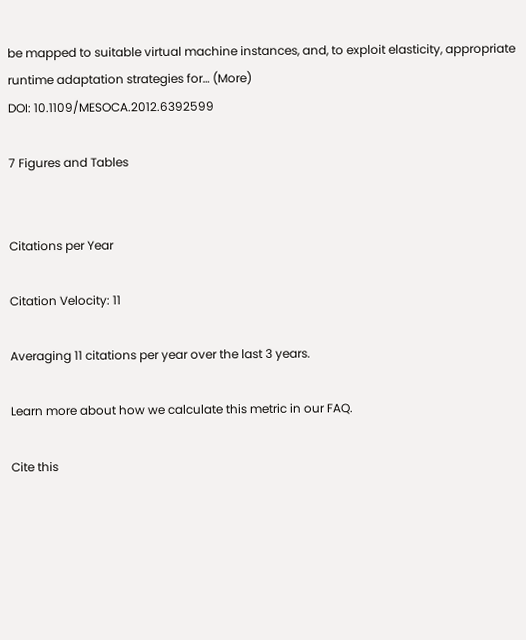be mapped to suitable virtual machine instances, and, to exploit elasticity, appropriate runtime adaptation strategies for… (More)
DOI: 10.1109/MESOCA.2012.6392599

7 Figures and Tables


Citations per Year

Citation Velocity: 11

Averaging 11 citations per year over the last 3 years.

Learn more about how we calculate this metric in our FAQ.

Cite this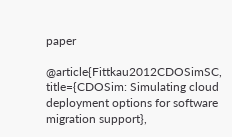paper

@article{Fittkau2012CDOSimSC, title={CDOSim: Simulating cloud deployment options for software migration support},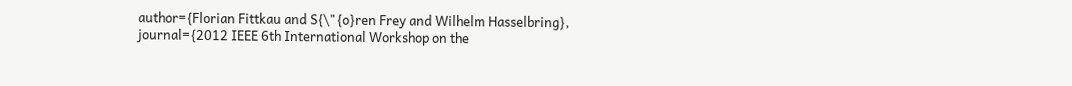author={Florian Fittkau and S{\"{o}ren Frey and Wilhelm Hasselbring}, journal={2012 IEEE 6th International Workshop on the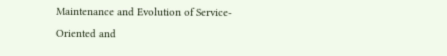Maintenance and Evolution of Service-Oriented and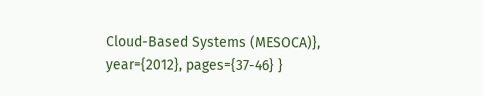Cloud-Based Systems (MESOCA)}, year={2012}, pages={37-46} }